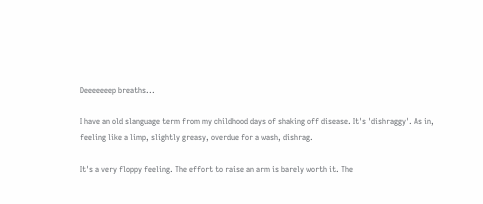Deeeeeeep breaths...

I have an old slanguage term from my childhood days of shaking off disease. It's 'dishraggy'. As in, feeling like a limp, slightly greasy, overdue for a wash, dishrag.

It's a very floppy feeling. The effort to raise an arm is barely worth it. The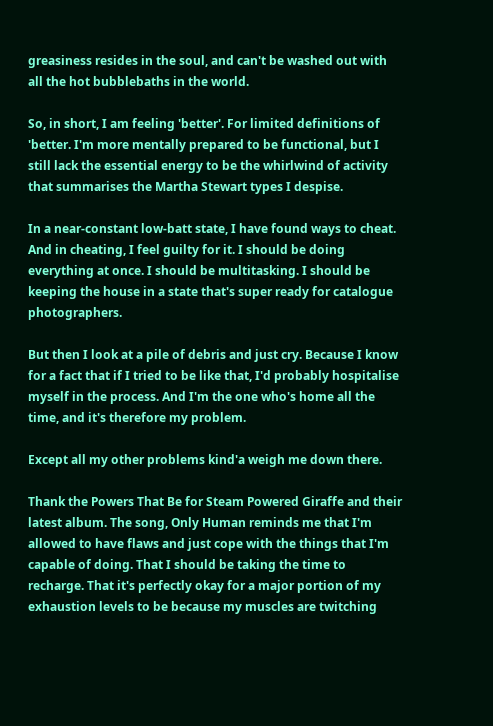greasiness resides in the soul, and can't be washed out with all the hot bubblebaths in the world.

So, in short, I am feeling 'better'. For limited definitions of 'better. I'm more mentally prepared to be functional, but I still lack the essential energy to be the whirlwind of activity that summarises the Martha Stewart types I despise.

In a near-constant low-batt state, I have found ways to cheat. And in cheating, I feel guilty for it. I should be doing everything at once. I should be multitasking. I should be keeping the house in a state that's super ready for catalogue photographers.

But then I look at a pile of debris and just cry. Because I know for a fact that if I tried to be like that, I'd probably hospitalise myself in the process. And I'm the one who's home all the time, and it's therefore my problem.

Except all my other problems kind'a weigh me down there.

Thank the Powers That Be for Steam Powered Giraffe and their latest album. The song, Only Human reminds me that I'm allowed to have flaws and just cope with the things that I'm capable of doing. That I should be taking the time to recharge. That it's perfectly okay for a major portion of my exhaustion levels to be because my muscles are twitching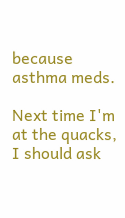because asthma meds.

Next time I'm at the quacks, I should ask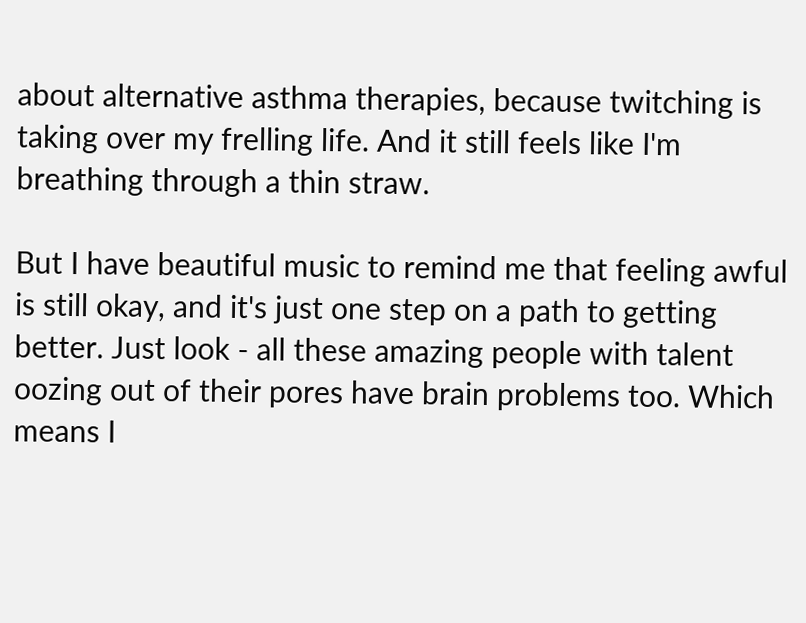about alternative asthma therapies, because twitching is taking over my frelling life. And it still feels like I'm breathing through a thin straw.

But I have beautiful music to remind me that feeling awful is still okay, and it's just one step on a path to getting better. Just look - all these amazing people with talent oozing out of their pores have brain problems too. Which means I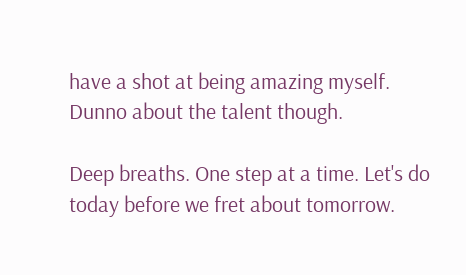have a shot at being amazing myself. Dunno about the talent though.

Deep breaths. One step at a time. Let's do today before we fret about tomorrow.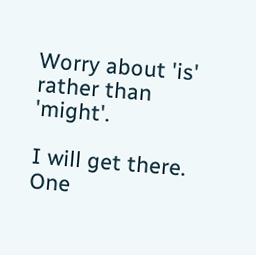Worry about 'is' rather than 'might'.

I will get there. One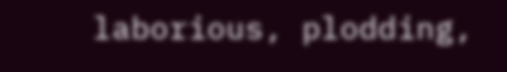laborious, plodding,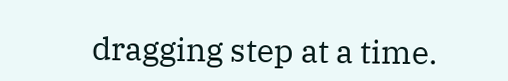dragging step at a time.